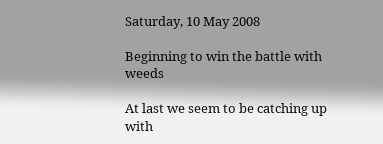Saturday, 10 May 2008

Beginning to win the battle with weeds

At last we seem to be catching up with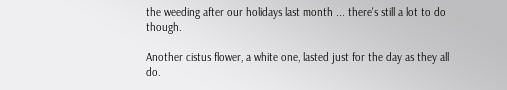the weeding after our holidays last month ... there's still a lot to do though.

Another cistus flower, a white one, lasted just for the day as they all do.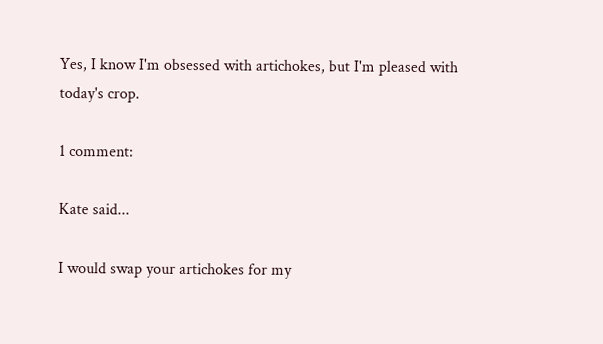Yes, I know I'm obsessed with artichokes, but I'm pleased with today's crop.

1 comment:

Kate said...

I would swap your artichokes for my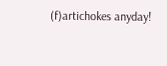(f)artichokes anyday!